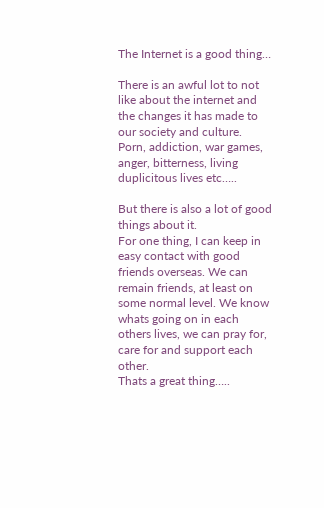The Internet is a good thing…

There is an awful lot to not like about the internet and the changes it has made to our society and culture.
Porn, addiction, war games, anger, bitterness, living duplicitous lives etc…..

But there is also a lot of good things about it.
For one thing, I can keep in easy contact with good friends overseas. We can remain friends, at least on some normal level. We know whats going on in each others lives, we can pray for, care for and support each other.
Thats a great thing…..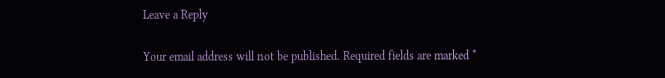Leave a Reply

Your email address will not be published. Required fields are marked *